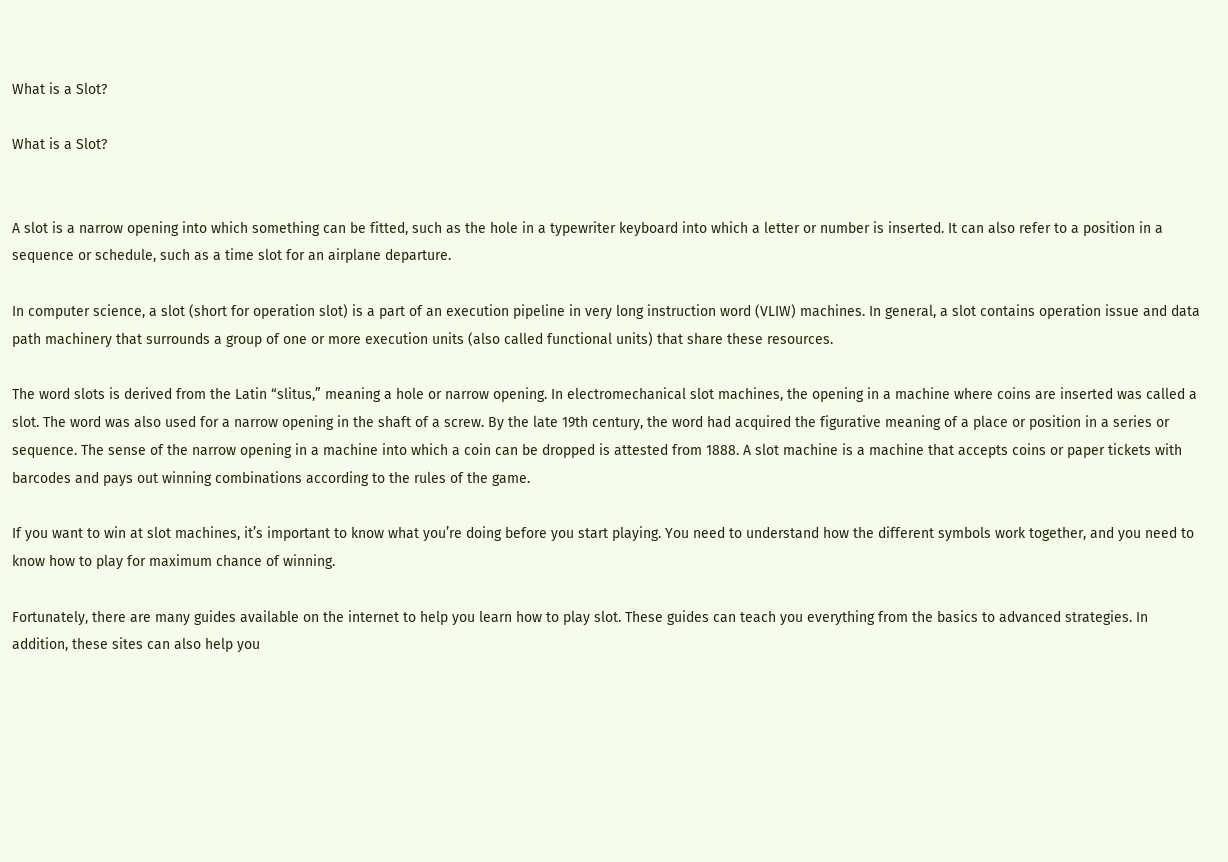What is a Slot?

What is a Slot?


A slot is a narrow opening into which something can be fitted, such as the hole in a typewriter keyboard into which a letter or number is inserted. It can also refer to a position in a sequence or schedule, such as a time slot for an airplane departure.

In computer science, a slot (short for operation slot) is a part of an execution pipeline in very long instruction word (VLIW) machines. In general, a slot contains operation issue and data path machinery that surrounds a group of one or more execution units (also called functional units) that share these resources.

The word slots is derived from the Latin “slitus,” meaning a hole or narrow opening. In electromechanical slot machines, the opening in a machine where coins are inserted was called a slot. The word was also used for a narrow opening in the shaft of a screw. By the late 19th century, the word had acquired the figurative meaning of a place or position in a series or sequence. The sense of the narrow opening in a machine into which a coin can be dropped is attested from 1888. A slot machine is a machine that accepts coins or paper tickets with barcodes and pays out winning combinations according to the rules of the game.

If you want to win at slot machines, it’s important to know what you’re doing before you start playing. You need to understand how the different symbols work together, and you need to know how to play for maximum chance of winning.

Fortunately, there are many guides available on the internet to help you learn how to play slot. These guides can teach you everything from the basics to advanced strategies. In addition, these sites can also help you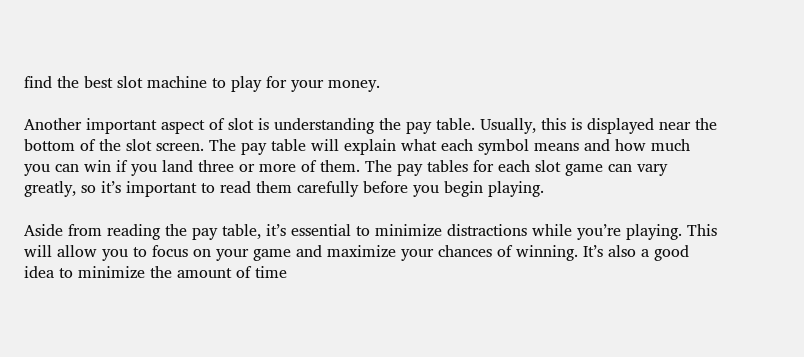find the best slot machine to play for your money.

Another important aspect of slot is understanding the pay table. Usually, this is displayed near the bottom of the slot screen. The pay table will explain what each symbol means and how much you can win if you land three or more of them. The pay tables for each slot game can vary greatly, so it’s important to read them carefully before you begin playing.

Aside from reading the pay table, it’s essential to minimize distractions while you’re playing. This will allow you to focus on your game and maximize your chances of winning. It’s also a good idea to minimize the amount of time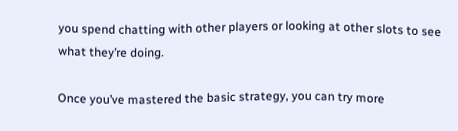you spend chatting with other players or looking at other slots to see what they’re doing.

Once you’ve mastered the basic strategy, you can try more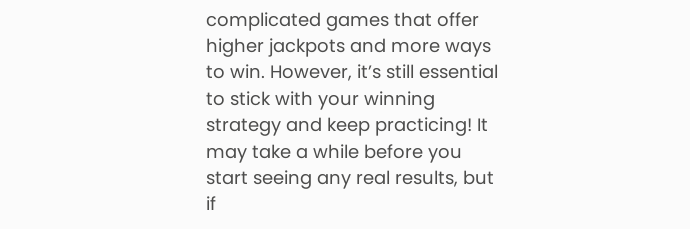complicated games that offer higher jackpots and more ways to win. However, it’s still essential to stick with your winning strategy and keep practicing! It may take a while before you start seeing any real results, but if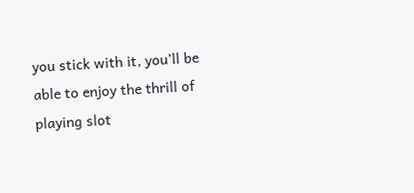you stick with it, you’ll be able to enjoy the thrill of playing slot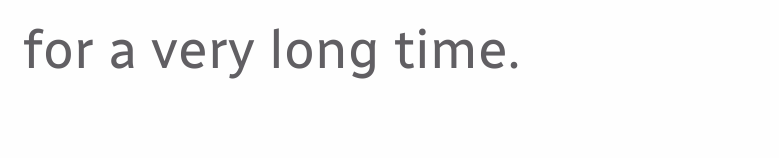for a very long time.